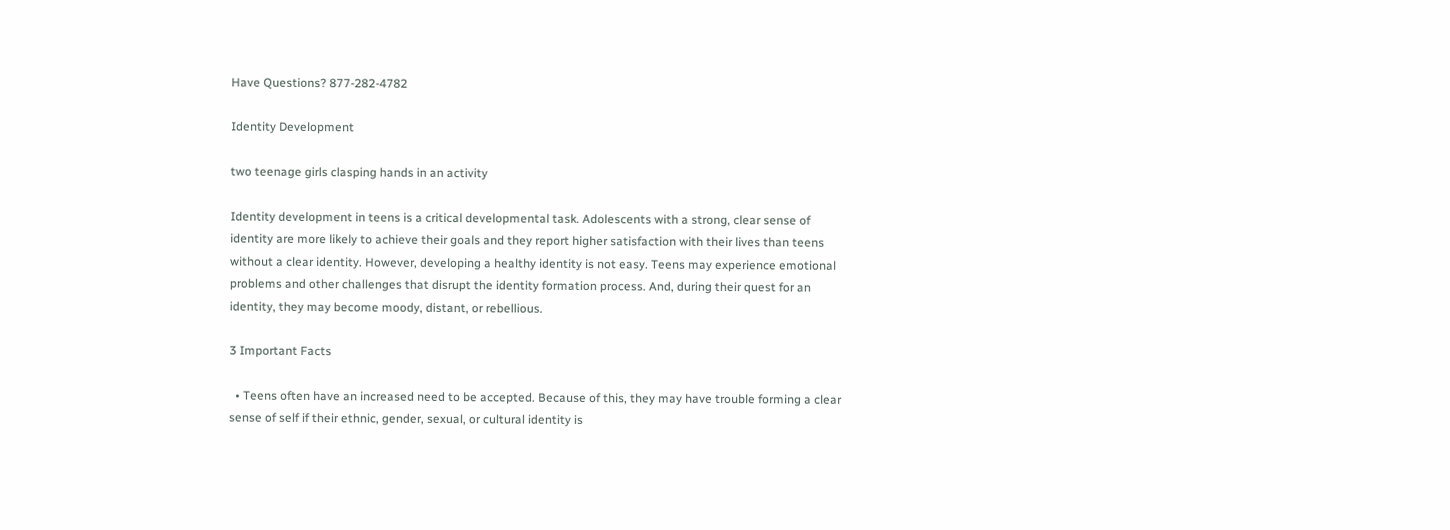Have Questions? 877-282-4782

Identity Development

two teenage girls clasping hands in an activity

Identity development in teens is a critical developmental task. Adolescents with a strong, clear sense of identity are more likely to achieve their goals and they report higher satisfaction with their lives than teens without a clear identity. However, developing a healthy identity is not easy. Teens may experience emotional problems and other challenges that disrupt the identity formation process. And, during their quest for an identity, they may become moody, distant, or rebellious.

3 Important Facts

  • Teens often have an increased need to be accepted. Because of this, they may have trouble forming a clear sense of self if their ethnic, gender, sexual, or cultural identity is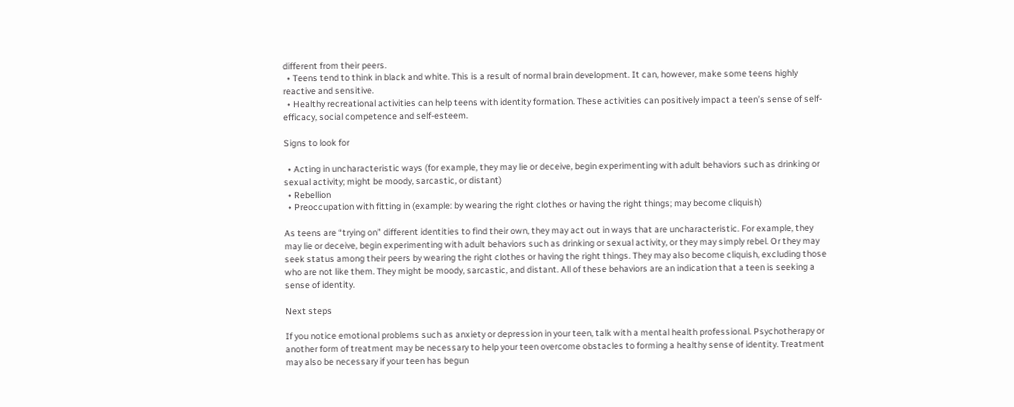different from their peers.
  • Teens tend to think in black and white. This is a result of normal brain development. It can, however, make some teens highly reactive and sensitive.
  • Healthy recreational activities can help teens with identity formation. These activities can positively impact a teen’s sense of self-efficacy, social competence and self-esteem.

Signs to look for

  • Acting in uncharacteristic ways (for example, they may lie or deceive, begin experimenting with adult behaviors such as drinking or sexual activity; might be moody, sarcastic, or distant)
  • Rebellion
  • Preoccupation with fitting in (example: by wearing the right clothes or having the right things; may become cliquish)

As teens are “trying on” different identities to find their own, they may act out in ways that are uncharacteristic. For example, they may lie or deceive, begin experimenting with adult behaviors such as drinking or sexual activity, or they may simply rebel. Or they may seek status among their peers by wearing the right clothes or having the right things. They may also become cliquish, excluding those who are not like them. They might be moody, sarcastic, and distant. All of these behaviors are an indication that a teen is seeking a sense of identity.

Next steps

If you notice emotional problems such as anxiety or depression in your teen, talk with a mental health professional. Psychotherapy or another form of treatment may be necessary to help your teen overcome obstacles to forming a healthy sense of identity. Treatment may also be necessary if your teen has begun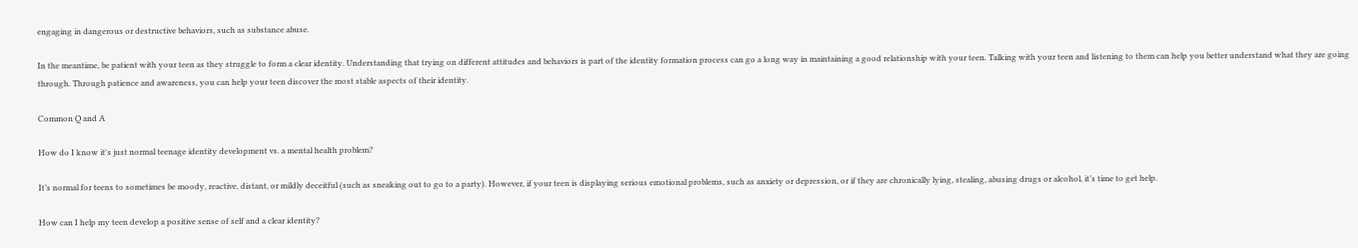engaging in dangerous or destructive behaviors, such as substance abuse.

In the meantime, be patient with your teen as they struggle to form a clear identity. Understanding that trying on different attitudes and behaviors is part of the identity formation process can go a long way in maintaining a good relationship with your teen. Talking with your teen and listening to them can help you better understand what they are going through. Through patience and awareness, you can help your teen discover the most stable aspects of their identity.

Common Q and A

How do I know it's just normal teenage identity development vs. a mental health problem?

It’s normal for teens to sometimes be moody, reactive, distant, or mildly deceitful (such as sneaking out to go to a party). However, if your teen is displaying serious emotional problems, such as anxiety or depression, or if they are chronically lying, stealing, abusing drugs or alcohol, it’s time to get help.

How can I help my teen develop a positive sense of self and a clear identity?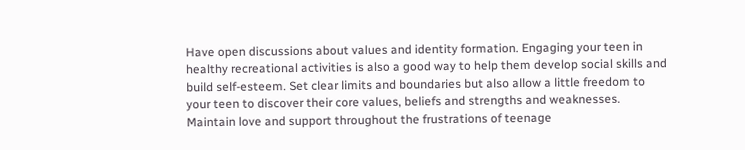Have open discussions about values and identity formation. Engaging your teen in healthy recreational activities is also a good way to help them develop social skills and build self-esteem. Set clear limits and boundaries but also allow a little freedom to your teen to discover their core values, beliefs and strengths and weaknesses. Maintain love and support throughout the frustrations of teenage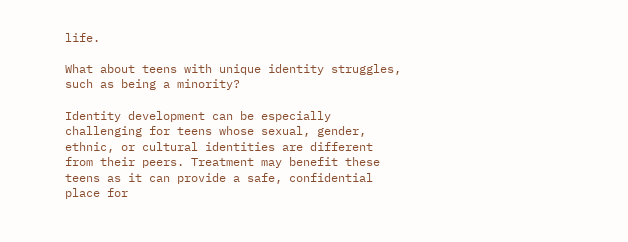life.

What about teens with unique identity struggles, such as being a minority?

Identity development can be especially challenging for teens whose sexual, gender, ethnic, or cultural identities are different from their peers. Treatment may benefit these teens as it can provide a safe, confidential place for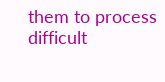them to process difficult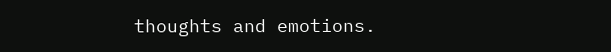thoughts and emotions.